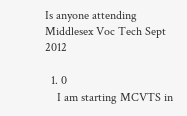Is anyone attending Middlesex Voc Tech Sept 2012

  1. 0
    I am starting MCVTS in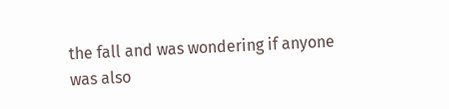the fall and was wondering if anyone was also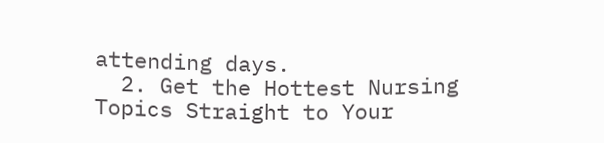attending days.
  2. Get the Hottest Nursing Topics Straight to Your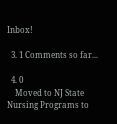Inbox!

  3. 1 Comments so far...

  4. 0
    Moved to NJ State Nursing Programs to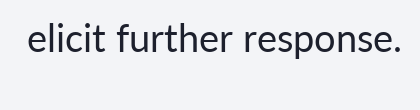elicit further response.